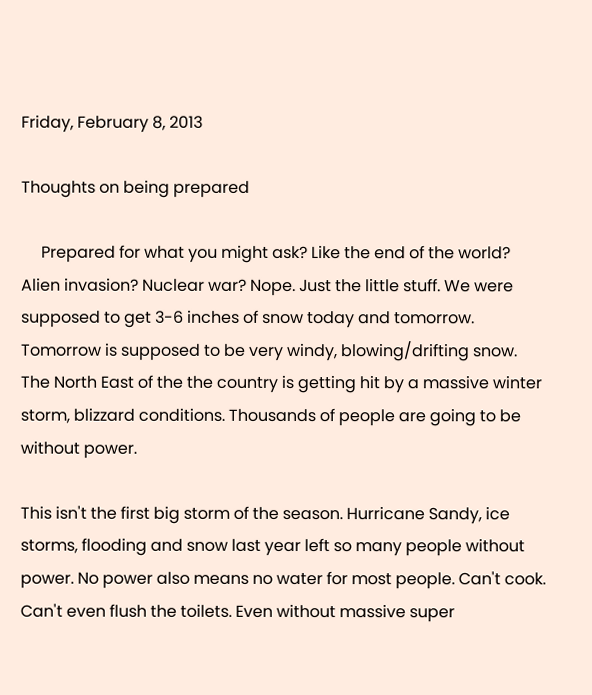Friday, February 8, 2013

Thoughts on being prepared

     Prepared for what you might ask? Like the end of the world? Alien invasion? Nuclear war? Nope. Just the little stuff. We were supposed to get 3-6 inches of snow today and tomorrow. Tomorrow is supposed to be very windy, blowing/drifting snow. The North East of the the country is getting hit by a massive winter storm, blizzard conditions. Thousands of people are going to be without power.

This isn't the first big storm of the season. Hurricane Sandy, ice storms, flooding and snow last year left so many people without power. No power also means no water for most people. Can't cook. Can't even flush the toilets. Even without massive super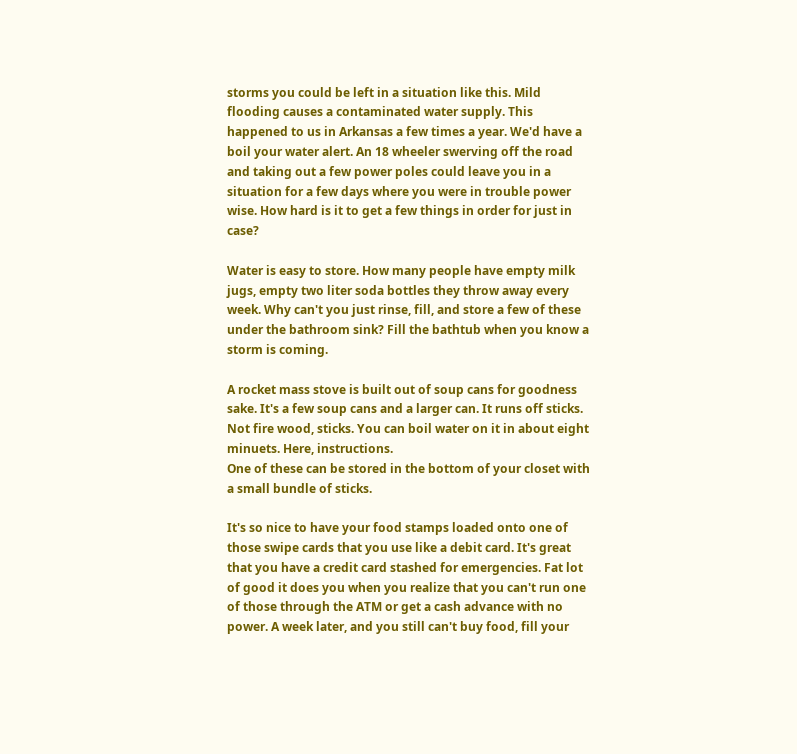storms you could be left in a situation like this. Mild flooding causes a contaminated water supply. This happened to us in Arkansas a few times a year. We'd have a boil your water alert. An 18 wheeler swerving off the road and taking out a few power poles could leave you in a situation for a few days where you were in trouble power wise. How hard is it to get a few things in order for just in case?

Water is easy to store. How many people have empty milk jugs, empty two liter soda bottles they throw away every week. Why can't you just rinse, fill, and store a few of these under the bathroom sink? Fill the bathtub when you know a storm is coming.

A rocket mass stove is built out of soup cans for goodness sake. It's a few soup cans and a larger can. It runs off sticks. Not fire wood, sticks. You can boil water on it in about eight minuets. Here, instructions.
One of these can be stored in the bottom of your closet with a small bundle of sticks.

It's so nice to have your food stamps loaded onto one of those swipe cards that you use like a debit card. It's great that you have a credit card stashed for emergencies. Fat lot of good it does you when you realize that you can't run one of those through the ATM or get a cash advance with no power. A week later, and you still can't buy food, fill your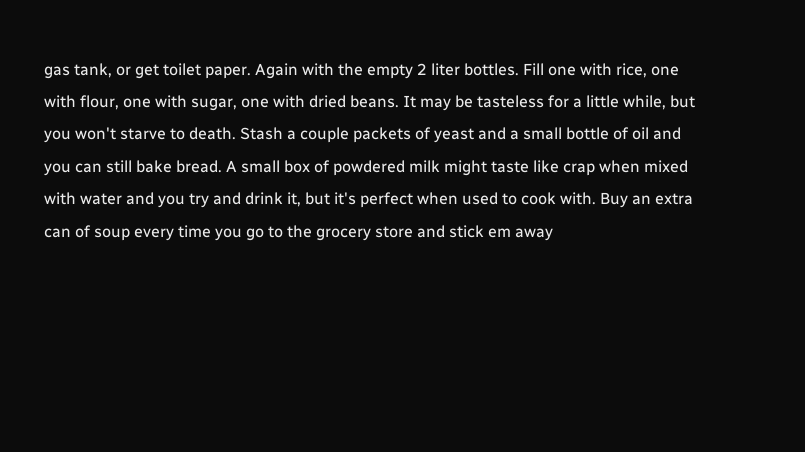gas tank, or get toilet paper. Again with the empty 2 liter bottles. Fill one with rice, one with flour, one with sugar, one with dried beans. It may be tasteless for a little while, but you won't starve to death. Stash a couple packets of yeast and a small bottle of oil and you can still bake bread. A small box of powdered milk might taste like crap when mixed with water and you try and drink it, but it's perfect when used to cook with. Buy an extra can of soup every time you go to the grocery store and stick em away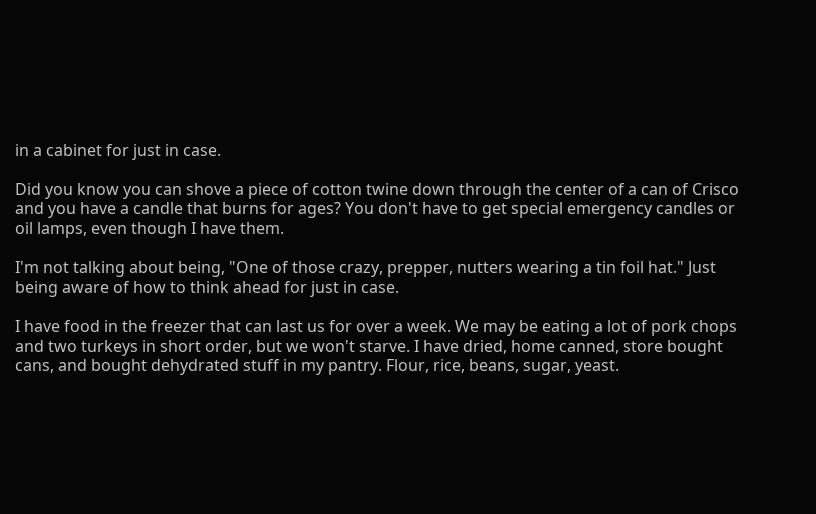in a cabinet for just in case.

Did you know you can shove a piece of cotton twine down through the center of a can of Crisco and you have a candle that burns for ages? You don't have to get special emergency candles or oil lamps, even though I have them.

I'm not talking about being, "One of those crazy, prepper, nutters wearing a tin foil hat." Just being aware of how to think ahead for just in case.

I have food in the freezer that can last us for over a week. We may be eating a lot of pork chops and two turkeys in short order, but we won't starve. I have dried, home canned, store bought cans, and bought dehydrated stuff in my pantry. Flour, rice, beans, sugar, yeast.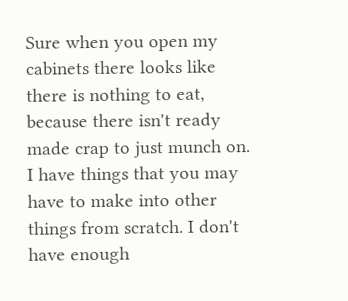Sure when you open my cabinets there looks like there is nothing to eat, because there isn't ready made crap to just munch on. I have things that you may have to make into other things from scratch. I don't have enough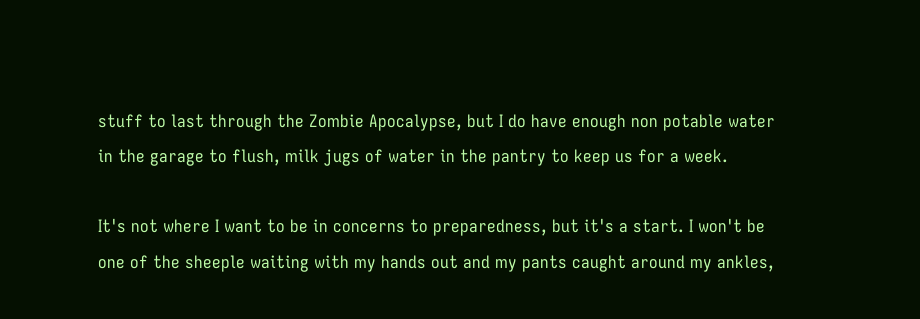stuff to last through the Zombie Apocalypse, but I do have enough non potable water in the garage to flush, milk jugs of water in the pantry to keep us for a week.

It's not where I want to be in concerns to preparedness, but it's a start. I won't be one of the sheeple waiting with my hands out and my pants caught around my ankles,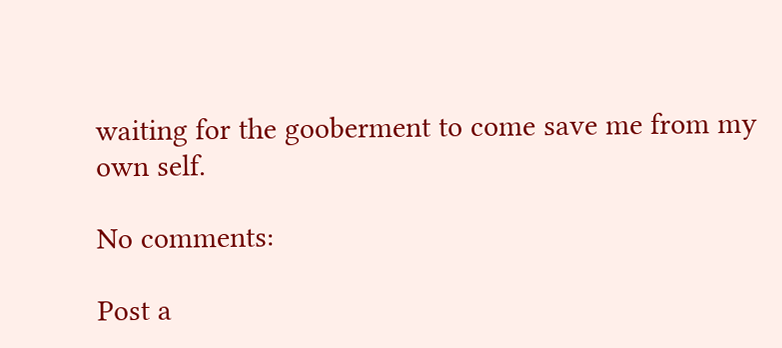waiting for the gooberment to come save me from my own self.

No comments:

Post a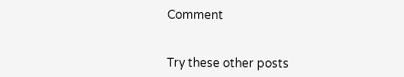Comment


Try these other posts